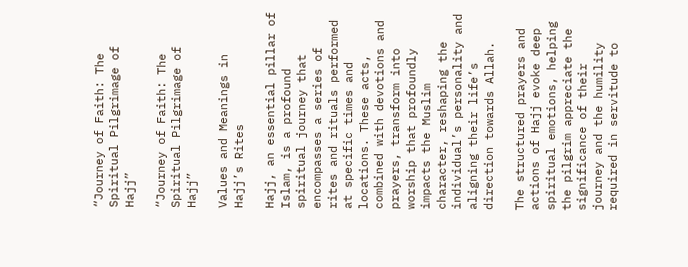“Journey of Faith: The Spiritual Pilgrimage of Hajj”

“Journey of Faith: The Spiritual Pilgrimage of Hajj”

Values and Meanings in Hajj’s Rites

Hajj, an essential pillar of Islam, is a profound spiritual journey that encompasses a series of rites and rituals performed at specific times and locations. These acts, combined with devotions and prayers, transform into worship that profoundly impacts the Muslim character, reshaping the individual’s personality and aligning their life’s direction towards Allah.

The structured prayers and actions of Hajj evoke deep spiritual emotions, helping the pilgrim appreciate the significance of their journey and the humility required in servitude to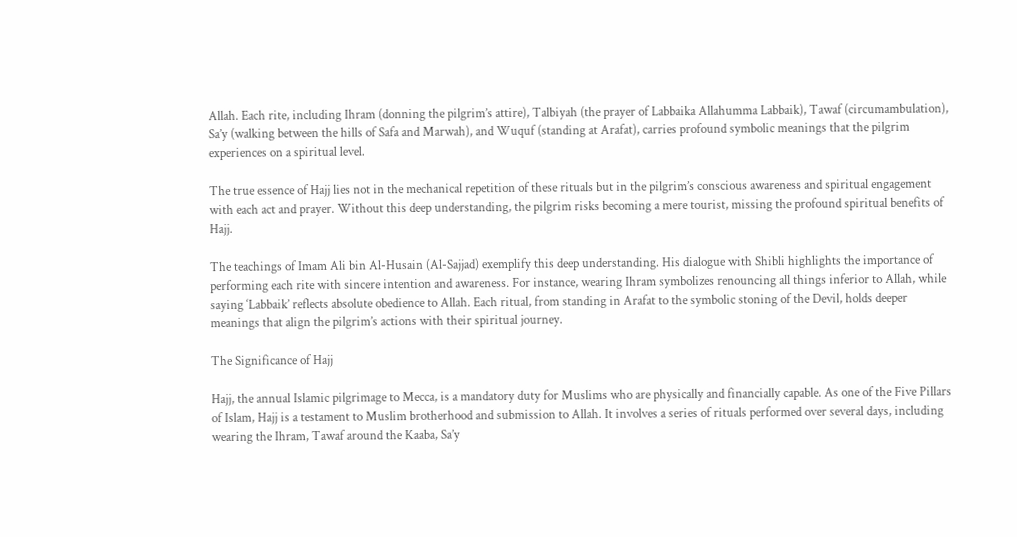Allah. Each rite, including Ihram (donning the pilgrim’s attire), Talbiyah (the prayer of Labbaika Allahumma Labbaik), Tawaf (circumambulation), Sa’y (walking between the hills of Safa and Marwah), and Wuquf (standing at Arafat), carries profound symbolic meanings that the pilgrim experiences on a spiritual level.

The true essence of Hajj lies not in the mechanical repetition of these rituals but in the pilgrim’s conscious awareness and spiritual engagement with each act and prayer. Without this deep understanding, the pilgrim risks becoming a mere tourist, missing the profound spiritual benefits of Hajj.

The teachings of Imam Ali bin Al-Husain (Al-Sajjad) exemplify this deep understanding. His dialogue with Shibli highlights the importance of performing each rite with sincere intention and awareness. For instance, wearing Ihram symbolizes renouncing all things inferior to Allah, while saying ‘Labbaik’ reflects absolute obedience to Allah. Each ritual, from standing in Arafat to the symbolic stoning of the Devil, holds deeper meanings that align the pilgrim’s actions with their spiritual journey.

The Significance of Hajj

Hajj, the annual Islamic pilgrimage to Mecca, is a mandatory duty for Muslims who are physically and financially capable. As one of the Five Pillars of Islam, Hajj is a testament to Muslim brotherhood and submission to Allah. It involves a series of rituals performed over several days, including wearing the Ihram, Tawaf around the Kaaba, Sa’y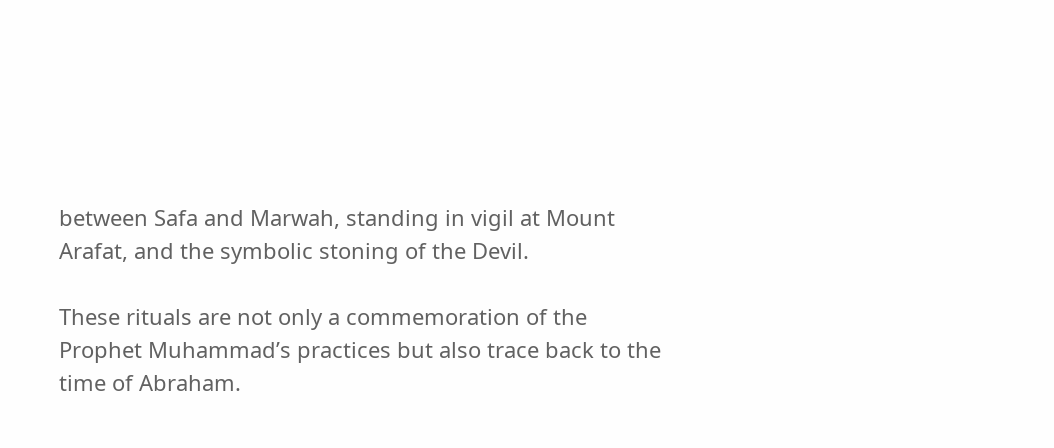between Safa and Marwah, standing in vigil at Mount Arafat, and the symbolic stoning of the Devil.

These rituals are not only a commemoration of the Prophet Muhammad’s practices but also trace back to the time of Abraham.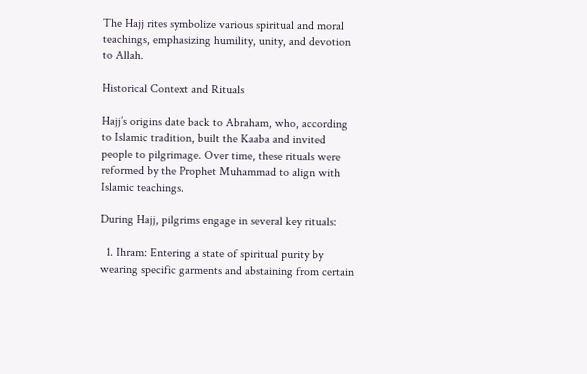The Hajj rites symbolize various spiritual and moral teachings, emphasizing humility, unity, and devotion to Allah.

Historical Context and Rituals

Hajj’s origins date back to Abraham, who, according to Islamic tradition, built the Kaaba and invited people to pilgrimage. Over time, these rituals were reformed by the Prophet Muhammad to align with Islamic teachings.

During Hajj, pilgrims engage in several key rituals:

  1. Ihram: Entering a state of spiritual purity by wearing specific garments and abstaining from certain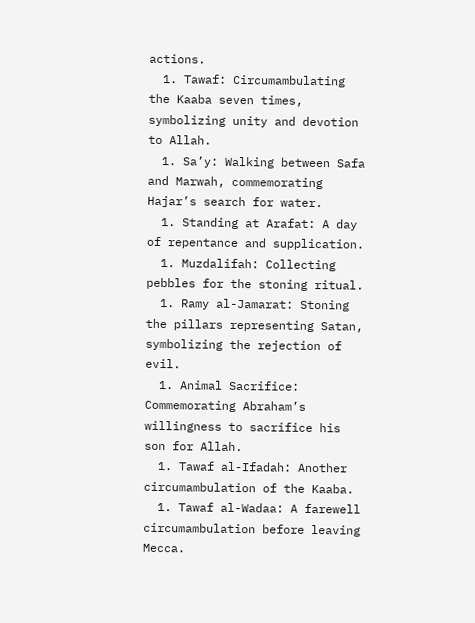actions.
  1. Tawaf: Circumambulating the Kaaba seven times, symbolizing unity and devotion to Allah.
  1. Sa’y: Walking between Safa and Marwah, commemorating Hajar’s search for water.
  1. Standing at Arafat: A day of repentance and supplication.
  1. Muzdalifah: Collecting pebbles for the stoning ritual.
  1. Ramy al-Jamarat: Stoning the pillars representing Satan, symbolizing the rejection of evil.
  1. Animal Sacrifice: Commemorating Abraham’s willingness to sacrifice his son for Allah.
  1. Tawaf al-Ifadah: Another circumambulation of the Kaaba.
  1. Tawaf al-Wadaa: A farewell circumambulation before leaving Mecca.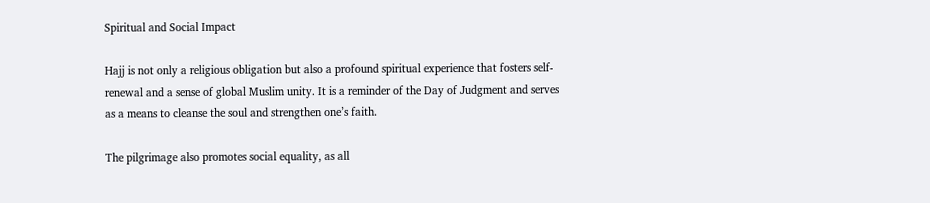Spiritual and Social Impact

Hajj is not only a religious obligation but also a profound spiritual experience that fosters self-renewal and a sense of global Muslim unity. It is a reminder of the Day of Judgment and serves as a means to cleanse the soul and strengthen one’s faith.

The pilgrimage also promotes social equality, as all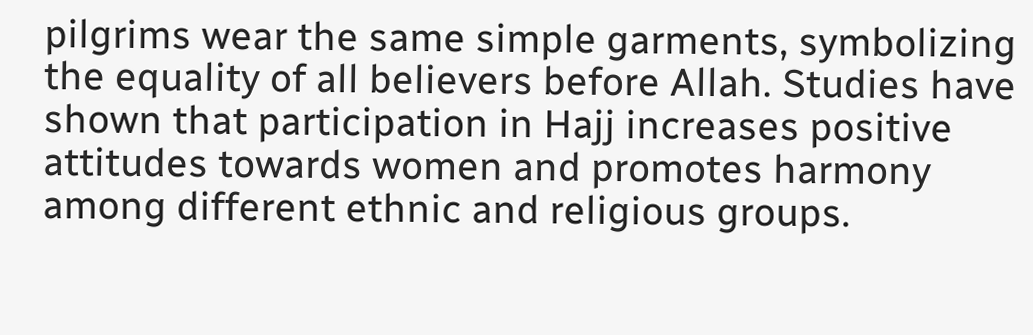pilgrims wear the same simple garments, symbolizing the equality of all believers before Allah. Studies have shown that participation in Hajj increases positive attitudes towards women and promotes harmony among different ethnic and religious groups.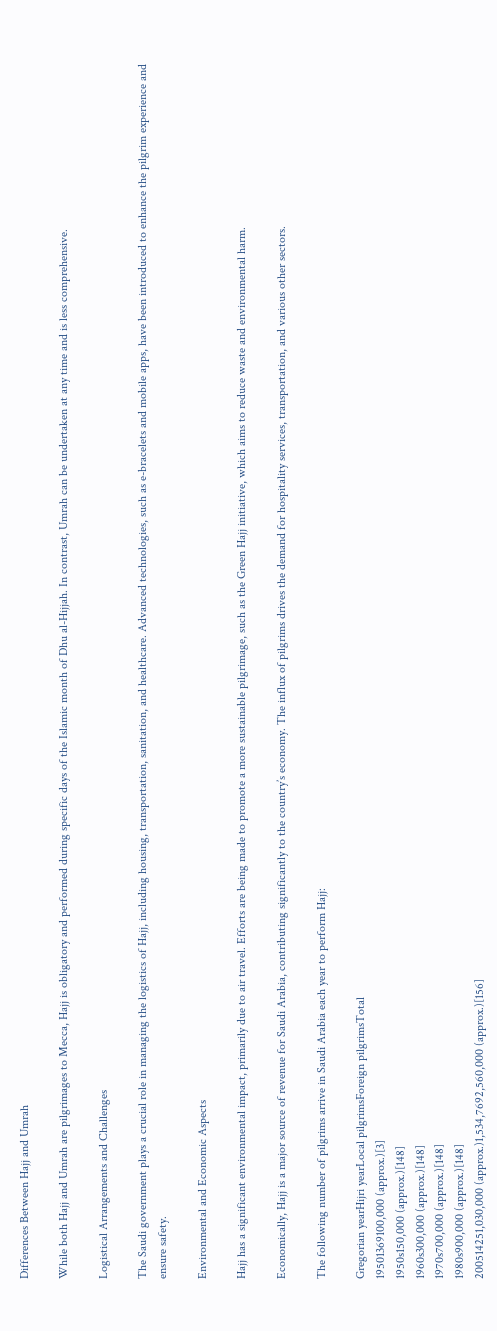Differences Between Hajj and Umrah

While both Hajj and Umrah are pilgrimages to Mecca, Hajj is obligatory and performed during specific days of the Islamic month of Dhu al-Hijjah. In contrast, Umrah can be undertaken at any time and is less comprehensive.

Logistical Arrangements and Challenges

The Saudi government plays a crucial role in managing the logistics of Hajj, including housing, transportation, sanitation, and healthcare. Advanced technologies, such as e-bracelets and mobile apps, have been introduced to enhance the pilgrim experience and ensure safety.

Environmental and Economic Aspects

Hajj has a significant environmental impact, primarily due to air travel. Efforts are being made to promote a more sustainable pilgrimage, such as the Green Hajj initiative, which aims to reduce waste and environmental harm.

Economically, Hajj is a major source of revenue for Saudi Arabia, contributing significantly to the country’s economy. The influx of pilgrims drives the demand for hospitality services, transportation, and various other sectors.

The following number of pilgrims arrive in Saudi Arabia each year to perform Hajj:

Gregorian yearHijri yearLocal pilgrimsForeign pilgrimsTotal
19501369100,000 (approx.)[3]
1950s150,000 (approx.)[148]
1960s300,000 (approx.)[148]
1970s700,000 (approx.)[148]
1980s900,000 (approx.)[148]
200514251,030,000 (approx.)1,534,7692,560,000 (approx.)[156]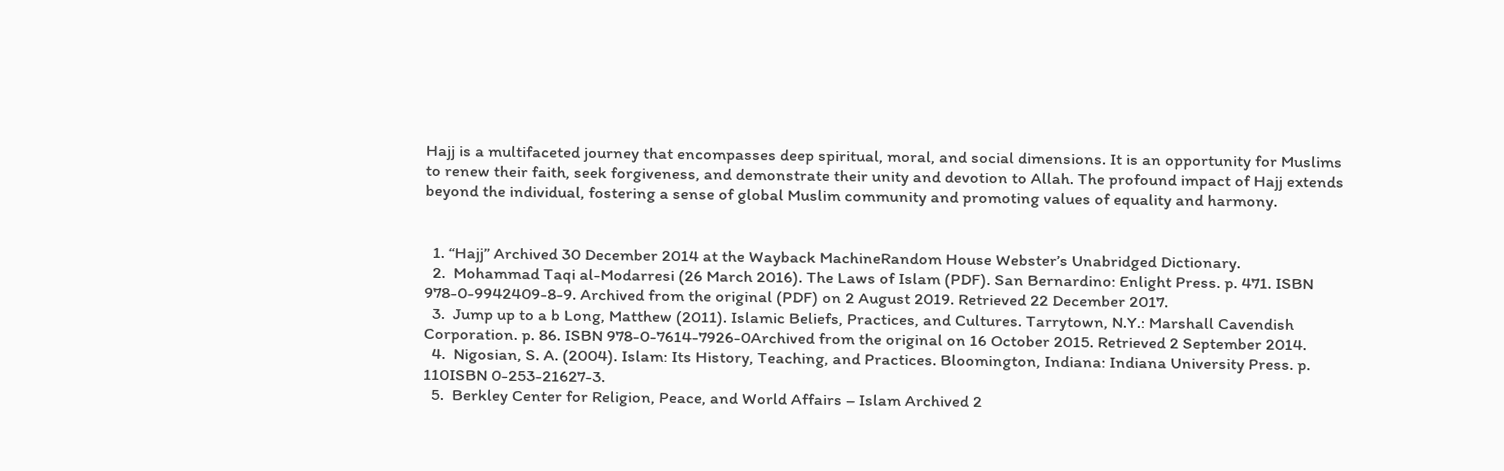Hajj is a multifaceted journey that encompasses deep spiritual, moral, and social dimensions. It is an opportunity for Muslims to renew their faith, seek forgiveness, and demonstrate their unity and devotion to Allah. The profound impact of Hajj extends beyond the individual, fostering a sense of global Muslim community and promoting values of equality and harmony.


  1. “Hajj” Archived 30 December 2014 at the Wayback MachineRandom House Webster’s Unabridged Dictionary.
  2.  Mohammad Taqi al-Modarresi (26 March 2016). The Laws of Islam (PDF). San Bernardino: Enlight Press. p. 471. ISBN 978-0-9942409-8-9. Archived from the original (PDF) on 2 August 2019. Retrieved 22 December 2017.
  3.  Jump up to a b Long, Matthew (2011). Islamic Beliefs, Practices, and Cultures. Tarrytown, N.Y.: Marshall Cavendish Corporation. p. 86. ISBN 978-0-7614-7926-0Archived from the original on 16 October 2015. Retrieved 2 September 2014.
  4.  Nigosian, S. A. (2004). Islam: Its History, Teaching, and Practices. Bloomington, Indiana: Indiana University Press. p. 110ISBN 0-253-21627-3.
  5.  Berkley Center for Religion, Peace, and World Affairs – Islam Archived 2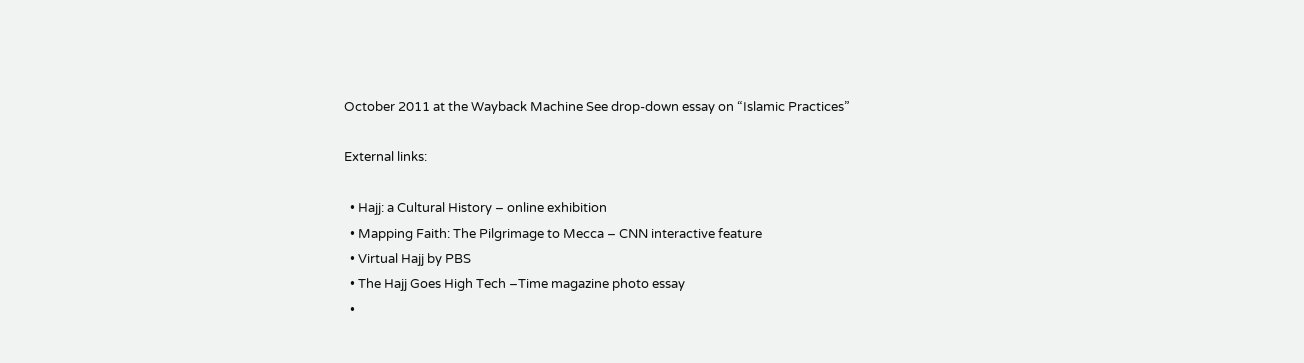October 2011 at the Wayback Machine See drop-down essay on “Islamic Practices”

External links:

  • Hajj: a Cultural History – online exhibition
  • Mapping Faith: The Pilgrimage to Mecca – CNN interactive feature
  • Virtual Hajj by PBS
  • The Hajj Goes High Tech –Time magazine photo essay
  •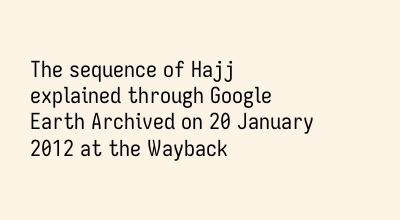The sequence of Hajj explained through Google Earth Archived on 20 January 2012 at the Wayback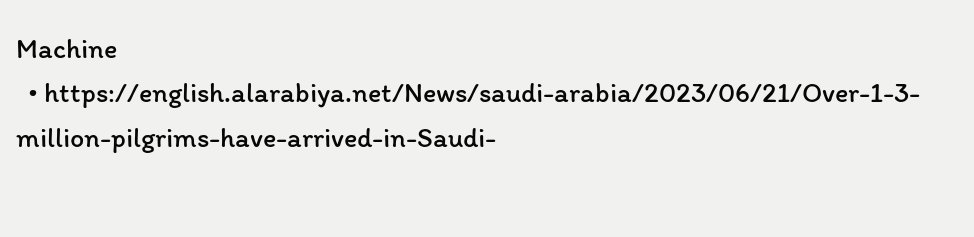Machine
  • https://english.alarabiya.net/News/saudi-arabia/2023/06/21/Over-1-3-million-pilgrims-have-arrived-in-Saudi-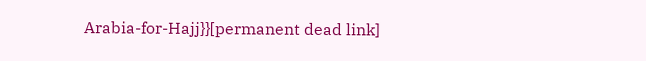Arabia-for-Hajj}}[permanent dead link]